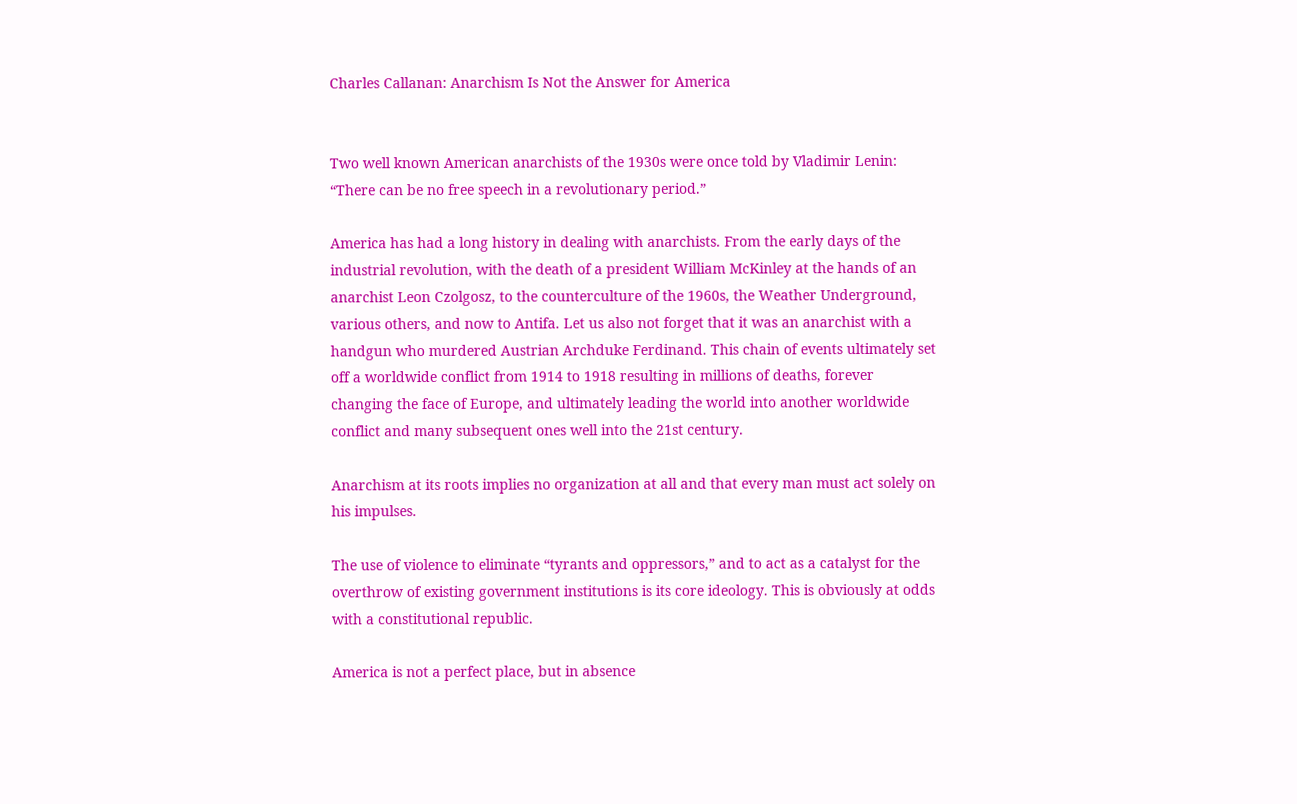Charles Callanan: Anarchism Is Not the Answer for America


Two well known American anarchists of the 1930s were once told by Vladimir Lenin: “There can be no free speech in a revolutionary period.”

America has had a long history in dealing with anarchists. From the early days of the industrial revolution, with the death of a president William McKinley at the hands of an anarchist Leon Czolgosz, to the counterculture of the 1960s, the Weather Underground, various others, and now to Antifa. Let us also not forget that it was an anarchist with a handgun who murdered Austrian Archduke Ferdinand. This chain of events ultimately set off a worldwide conflict from 1914 to 1918 resulting in millions of deaths, forever changing the face of Europe, and ultimately leading the world into another worldwide conflict and many subsequent ones well into the 21st century.

Anarchism at its roots implies no organization at all and that every man must act solely on his impulses.

The use of violence to eliminate “tyrants and oppressors,” and to act as a catalyst for the overthrow of existing government institutions is its core ideology. This is obviously at odds with a constitutional republic.

America is not a perfect place, but in absence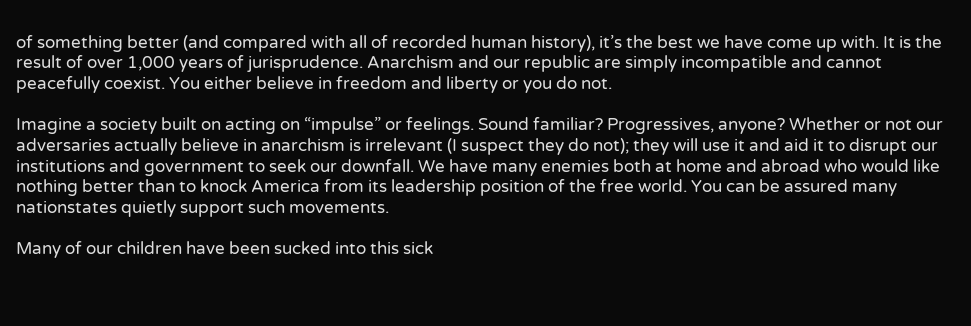of something better (and compared with all of recorded human history), it’s the best we have come up with. It is the result of over 1,000 years of jurisprudence. Anarchism and our republic are simply incompatible and cannot peacefully coexist. You either believe in freedom and liberty or you do not.

Imagine a society built on acting on “impulse” or feelings. Sound familiar? Progressives, anyone? Whether or not our adversaries actually believe in anarchism is irrelevant (I suspect they do not); they will use it and aid it to disrupt our institutions and government to seek our downfall. We have many enemies both at home and abroad who would like nothing better than to knock America from its leadership position of the free world. You can be assured many nationstates quietly support such movements.

Many of our children have been sucked into this sick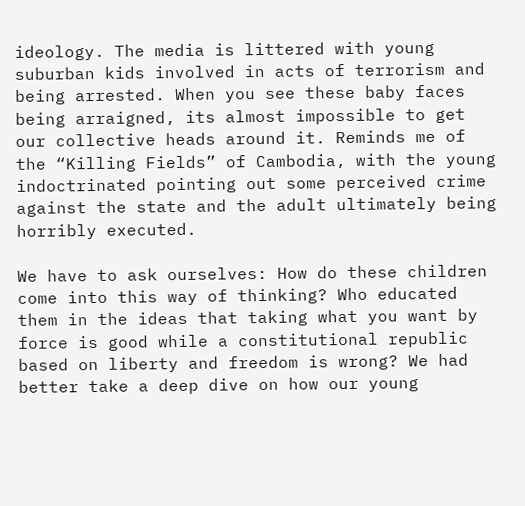ideology. The media is littered with young suburban kids involved in acts of terrorism and being arrested. When you see these baby faces being arraigned, its almost impossible to get our collective heads around it. Reminds me of the “Killing Fields” of Cambodia, with the young indoctrinated pointing out some perceived crime against the state and the adult ultimately being horribly executed.

We have to ask ourselves: How do these children come into this way of thinking? Who educated them in the ideas that taking what you want by force is good while a constitutional republic based on liberty and freedom is wrong? We had better take a deep dive on how our young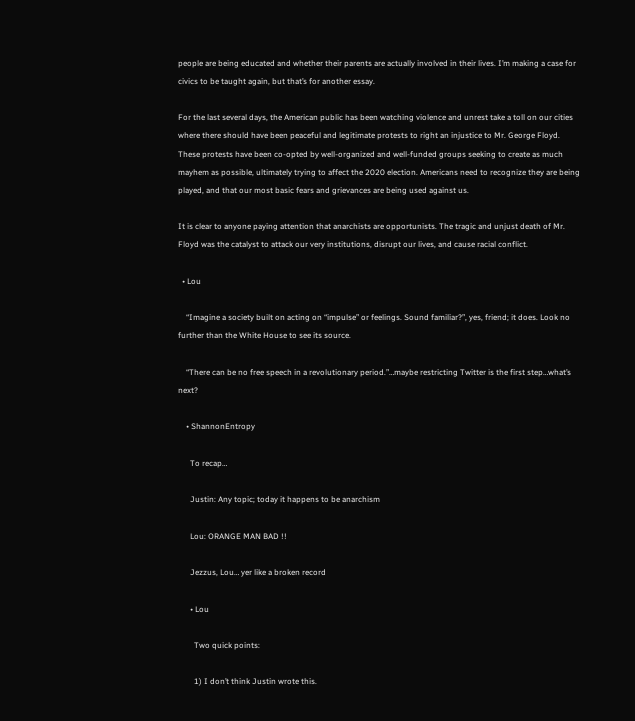people are being educated and whether their parents are actually involved in their lives. I’m making a case for civics to be taught again, but that’s for another essay.

For the last several days, the American public has been watching violence and unrest take a toll on our cities where there should have been peaceful and legitimate protests to right an injustice to Mr. George Floyd. These protests have been co-opted by well-organized and well-funded groups seeking to create as much mayhem as possible, ultimately trying to affect the 2020 election. Americans need to recognize they are being played, and that our most basic fears and grievances are being used against us.

It is clear to anyone paying attention that anarchists are opportunists. The tragic and unjust death of Mr. Floyd was the catalyst to attack our very institutions, disrupt our lives, and cause racial conflict.

  • Lou

    “Imagine a society built on acting on “impulse” or feelings. Sound familiar?”, yes, friend; it does. Look no further than the White House to see its source.

    “There can be no free speech in a revolutionary period.”…maybe restricting Twitter is the first step…what’s next?

    • ShannonEntropy

      To recap…

      Justin: Any topic; today it happens to be anarchism

      Lou: ORANGE MAN BAD !!

      Jezzus, Lou… yer like a broken record

      • Lou

        Two quick points:

        1) I don’t think Justin wrote this.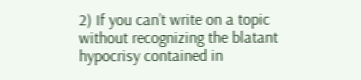2) If you can’t write on a topic without recognizing the blatant hypocrisy contained in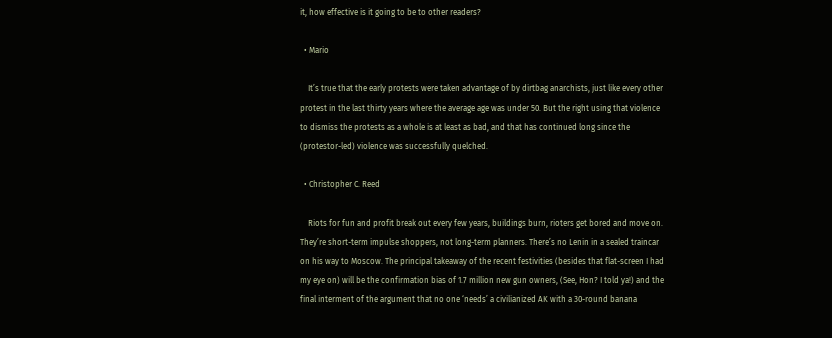it, how effective is it going to be to other readers?

  • Mario

    It’s true that the early protests were taken advantage of by dirtbag anarchists, just like every other protest in the last thirty years where the average age was under 50. But the right using that violence to dismiss the protests as a whole is at least as bad, and that has continued long since the (protestor-led) violence was successfully quelched.

  • Christopher C. Reed

    Riots for fun and profit break out every few years, buildings burn, rioters get bored and move on. They’re short-term impulse shoppers, not long-term planners. There’s no Lenin in a sealed traincar on his way to Moscow. The principal takeaway of the recent festivities (besides that flat-screen I had my eye on) will be the confirmation bias of 1.7 million new gun owners, (See, Hon? I told ya!) and the final interment of the argument that no one ‘needs’ a civilianized AK with a 30-round banana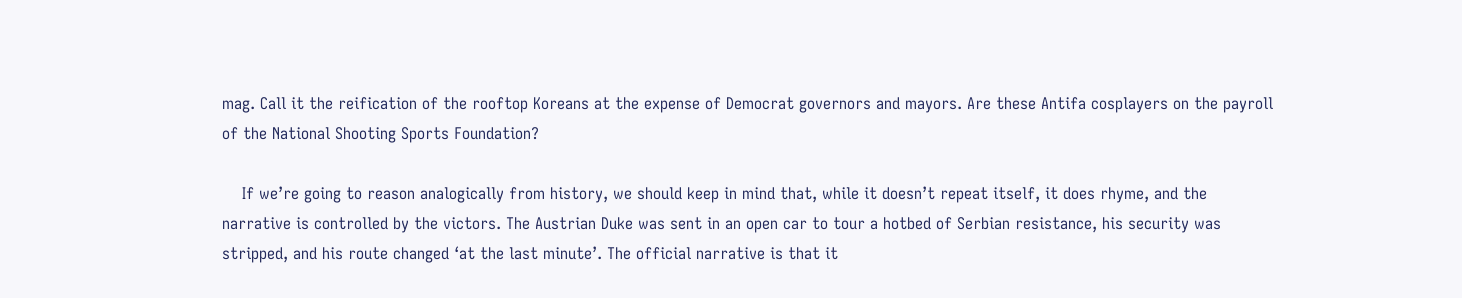mag. Call it the reification of the rooftop Koreans at the expense of Democrat governors and mayors. Are these Antifa cosplayers on the payroll of the National Shooting Sports Foundation?

    If we’re going to reason analogically from history, we should keep in mind that, while it doesn’t repeat itself, it does rhyme, and the narrative is controlled by the victors. The Austrian Duke was sent in an open car to tour a hotbed of Serbian resistance, his security was stripped, and his route changed ‘at the last minute’. The official narrative is that it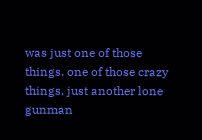was just one of those things, one of those crazy things, just another lone gunman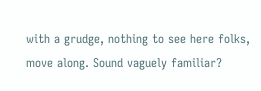with a grudge, nothing to see here folks, move along. Sound vaguely familiar?